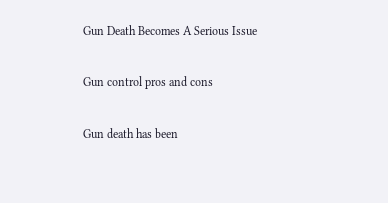Gun Death Becomes A Serious Issue

Gun control pros and cons

Gun death has been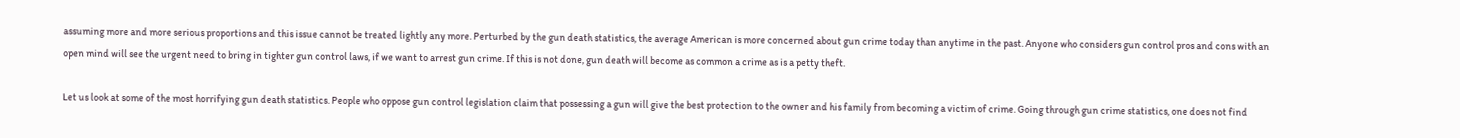assuming more and more serious proportions and this issue cannot be treated lightly any more. Perturbed by the gun death statistics, the average American is more concerned about gun crime today than anytime in the past. Anyone who considers gun control pros and cons with an open mind will see the urgent need to bring in tighter gun control laws, if we want to arrest gun crime. If this is not done, gun death will become as common a crime as is a petty theft.

Let us look at some of the most horrifying gun death statistics. People who oppose gun control legislation claim that possessing a gun will give the best protection to the owner and his family from becoming a victim of crime. Going through gun crime statistics, one does not find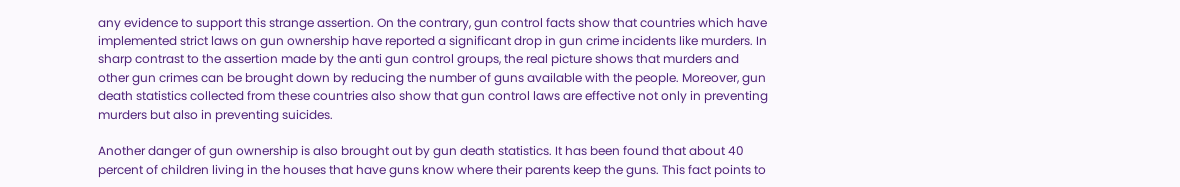any evidence to support this strange assertion. On the contrary, gun control facts show that countries which have implemented strict laws on gun ownership have reported a significant drop in gun crime incidents like murders. In sharp contrast to the assertion made by the anti gun control groups, the real picture shows that murders and other gun crimes can be brought down by reducing the number of guns available with the people. Moreover, gun death statistics collected from these countries also show that gun control laws are effective not only in preventing murders but also in preventing suicides.

Another danger of gun ownership is also brought out by gun death statistics. It has been found that about 40 percent of children living in the houses that have guns know where their parents keep the guns. This fact points to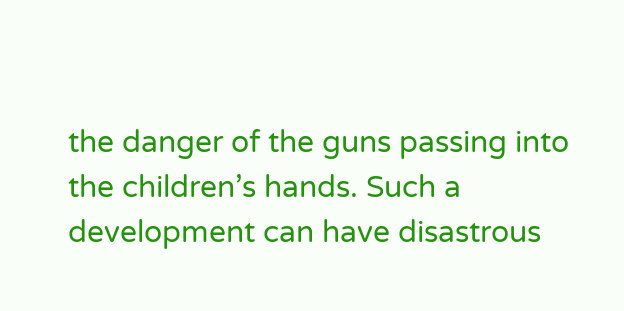the danger of the guns passing into the children’s hands. Such a development can have disastrous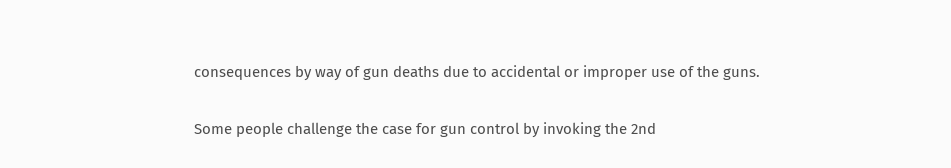consequences by way of gun deaths due to accidental or improper use of the guns.

Some people challenge the case for gun control by invoking the 2nd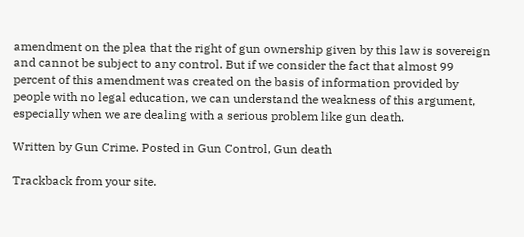amendment on the plea that the right of gun ownership given by this law is sovereign and cannot be subject to any control. But if we consider the fact that almost 99 percent of this amendment was created on the basis of information provided by people with no legal education, we can understand the weakness of this argument, especially when we are dealing with a serious problem like gun death.

Written by Gun Crime. Posted in Gun Control, Gun death

Trackback from your site.